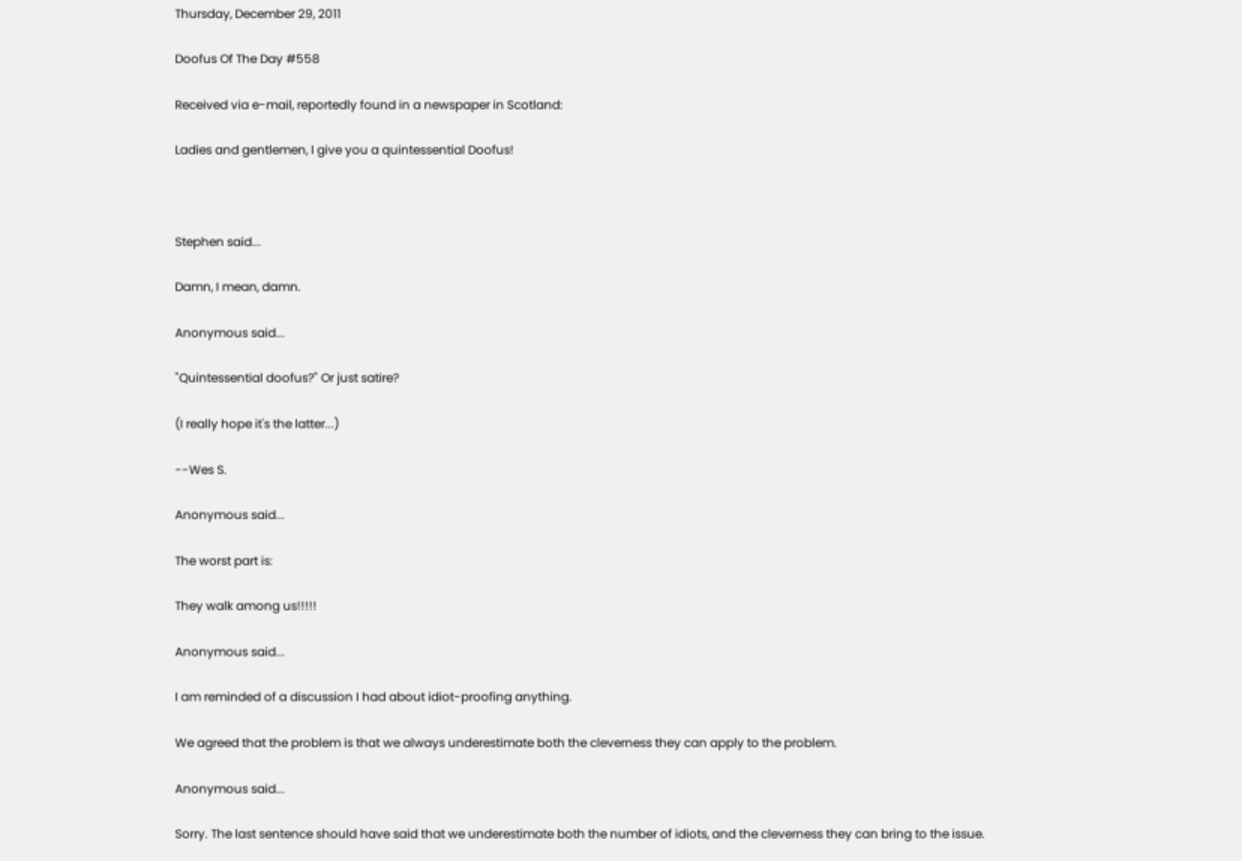Thursday, December 29, 2011

Doofus Of The Day #558

Received via e-mail, reportedly found in a newspaper in Scotland:

Ladies and gentlemen, I give you a quintessential Doofus!



Stephen said...

Damn, I mean, damn.

Anonymous said...

"Quintessential doofus?" Or just satire?

(I really hope it's the latter...)

--Wes S.

Anonymous said...

The worst part is:

They walk among us!!!!!

Anonymous said...

I am reminded of a discussion I had about idiot-proofing anything.

We agreed that the problem is that we always underestimate both the cleverness they can apply to the problem.

Anonymous said...

Sorry. The last sentence should have said that we underestimate both the number of idiots, and the cleverness they can bring to the issue.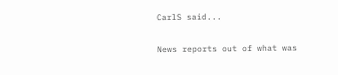CarlS said...

News reports out of what was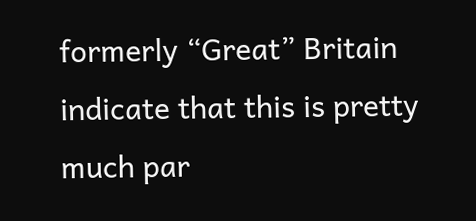formerly “Great” Britain indicate that this is pretty much par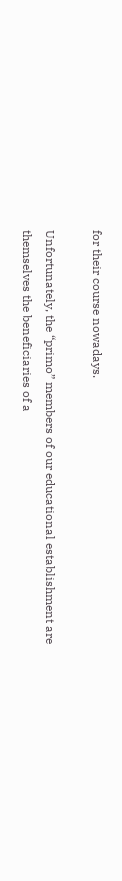for their course nowadays.

Unfortunately, the “primo” members of our educational establishment are themselves the beneficiaries of a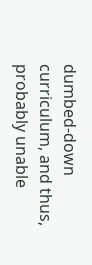dumbed-down curriculum, and thus, probably unable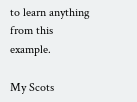to learn anything from this example.

My Scots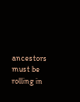ancestors must be rolling in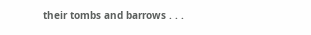their tombs and barrows . . .